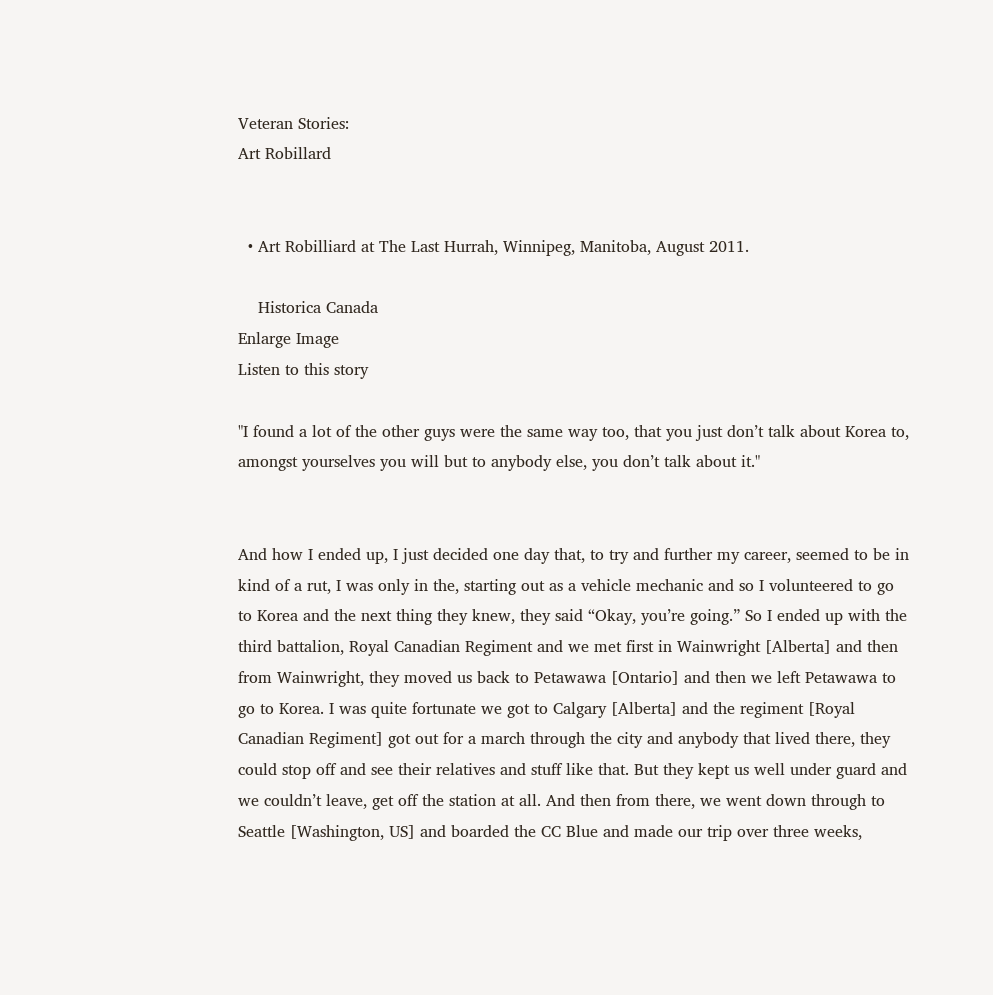Veteran Stories:
Art Robillard


  • Art Robilliard at The Last Hurrah, Winnipeg, Manitoba, August 2011.

    Historica Canada
Enlarge Image
Listen to this story

"I found a lot of the other guys were the same way too, that you just don’t talk about Korea to, amongst yourselves you will but to anybody else, you don’t talk about it."


And how I ended up, I just decided one day that, to try and further my career, seemed to be in kind of a rut, I was only in the, starting out as a vehicle mechanic and so I volunteered to go to Korea and the next thing they knew, they said “Okay, you’re going.” So I ended up with the third battalion, Royal Canadian Regiment and we met first in Wainwright [Alberta] and then from Wainwright, they moved us back to Petawawa [Ontario] and then we left Petawawa to go to Korea. I was quite fortunate we got to Calgary [Alberta] and the regiment [Royal Canadian Regiment] got out for a march through the city and anybody that lived there, they could stop off and see their relatives and stuff like that. But they kept us well under guard and we couldn’t leave, get off the station at all. And then from there, we went down through to Seattle [Washington, US] and boarded the CC Blue and made our trip over three weeks,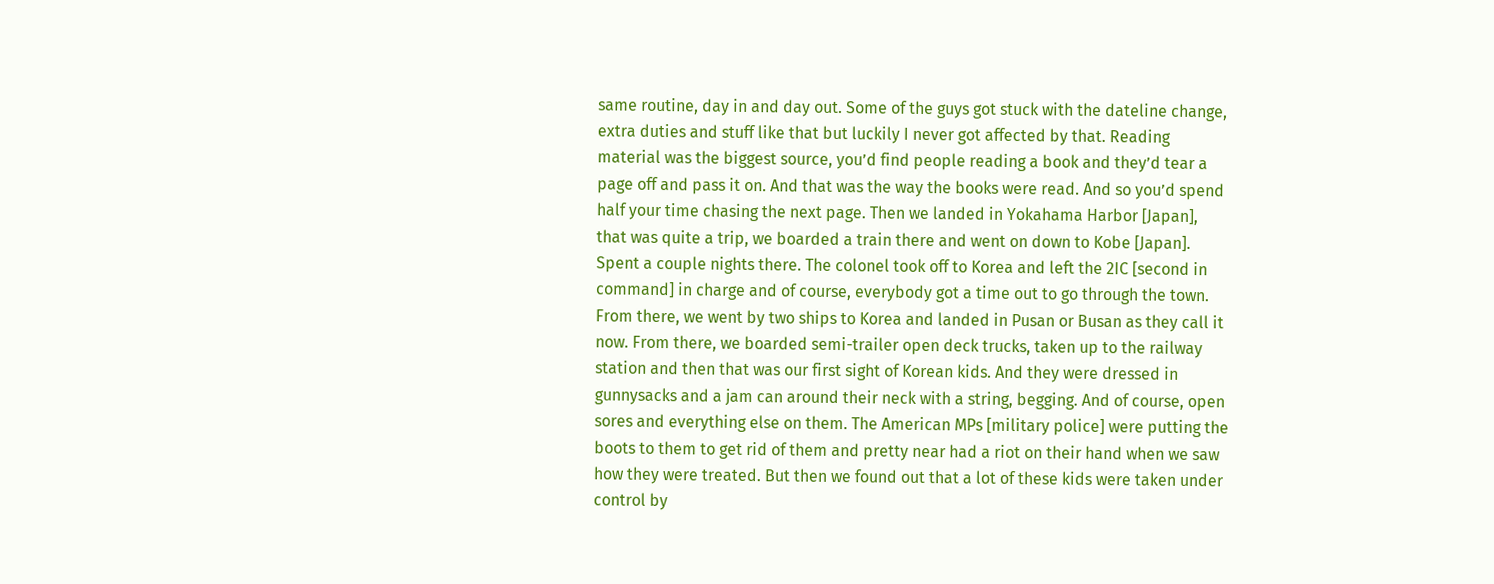same routine, day in and day out. Some of the guys got stuck with the dateline change, extra duties and stuff like that but luckily I never got affected by that. Reading material was the biggest source, you’d find people reading a book and they’d tear a page off and pass it on. And that was the way the books were read. And so you’d spend half your time chasing the next page. Then we landed in Yokahama Harbor [Japan], that was quite a trip, we boarded a train there and went on down to Kobe [Japan]. Spent a couple nights there. The colonel took off to Korea and left the 2IC [second in command] in charge and of course, everybody got a time out to go through the town. From there, we went by two ships to Korea and landed in Pusan or Busan as they call it now. From there, we boarded semi-trailer open deck trucks, taken up to the railway station and then that was our first sight of Korean kids. And they were dressed in gunnysacks and a jam can around their neck with a string, begging. And of course, open sores and everything else on them. The American MPs [military police] were putting the boots to them to get rid of them and pretty near had a riot on their hand when we saw how they were treated. But then we found out that a lot of these kids were taken under control by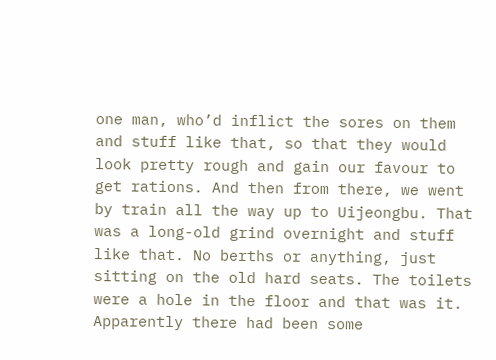one man, who’d inflict the sores on them and stuff like that, so that they would look pretty rough and gain our favour to get rations. And then from there, we went by train all the way up to Uijeongbu. That was a long-old grind overnight and stuff like that. No berths or anything, just sitting on the old hard seats. The toilets were a hole in the floor and that was it. Apparently there had been some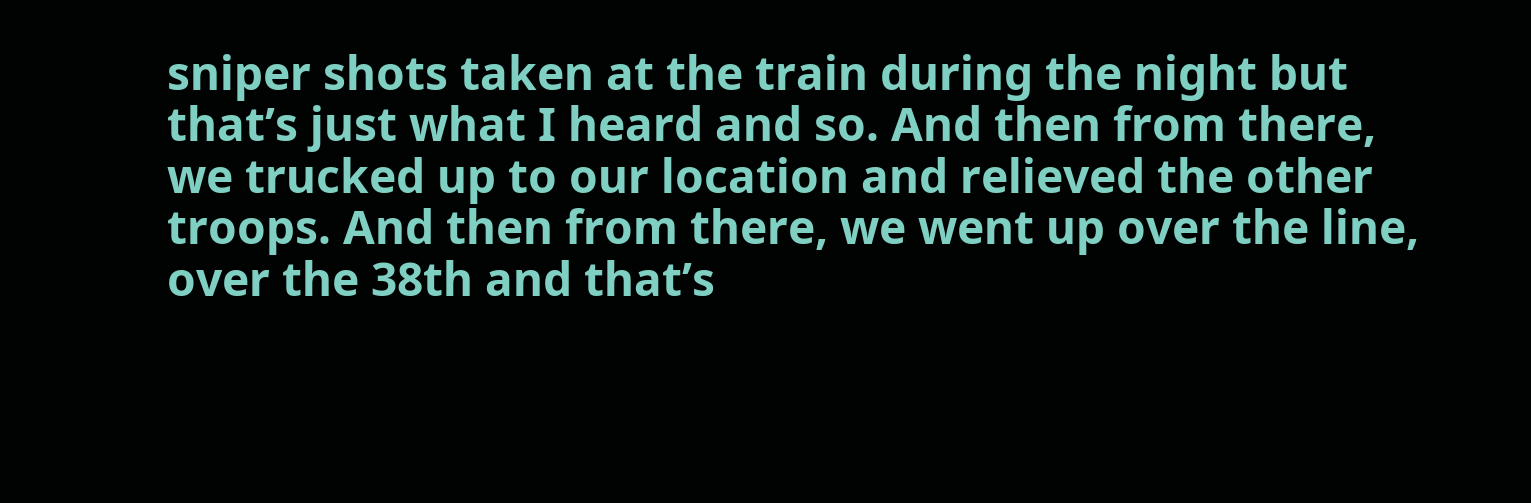sniper shots taken at the train during the night but that’s just what I heard and so. And then from there, we trucked up to our location and relieved the other troops. And then from there, we went up over the line, over the 38th and that’s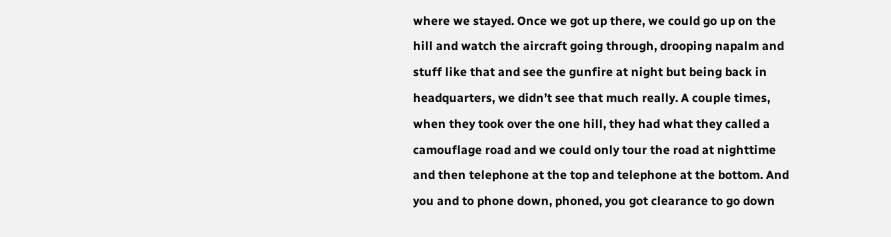where we stayed. Once we got up there, we could go up on the hill and watch the aircraft going through, drooping napalm and stuff like that and see the gunfire at night but being back in headquarters, we didn’t see that much really. A couple times, when they took over the one hill, they had what they called a camouflage road and we could only tour the road at nighttime and then telephone at the top and telephone at the bottom. And you and to phone down, phoned, you got clearance to go down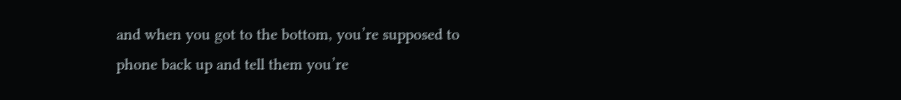and when you got to the bottom, you’re supposed to phone back up and tell them you’re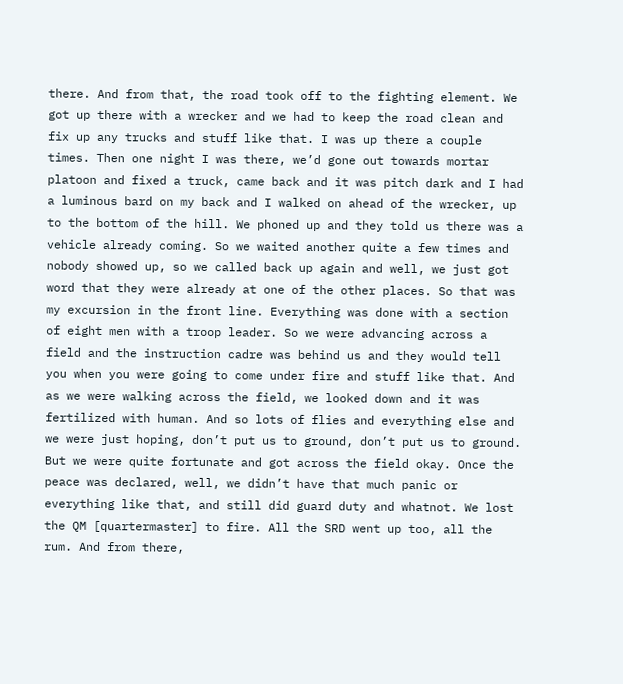there. And from that, the road took off to the fighting element. We got up there with a wrecker and we had to keep the road clean and fix up any trucks and stuff like that. I was up there a couple times. Then one night I was there, we’d gone out towards mortar platoon and fixed a truck, came back and it was pitch dark and I had a luminous bard on my back and I walked on ahead of the wrecker, up to the bottom of the hill. We phoned up and they told us there was a vehicle already coming. So we waited another quite a few times and nobody showed up, so we called back up again and well, we just got word that they were already at one of the other places. So that was my excursion in the front line. Everything was done with a section of eight men with a troop leader. So we were advancing across a field and the instruction cadre was behind us and they would tell you when you were going to come under fire and stuff like that. And as we were walking across the field, we looked down and it was fertilized with human. And so lots of flies and everything else and we were just hoping, don’t put us to ground, don’t put us to ground. But we were quite fortunate and got across the field okay. Once the peace was declared, well, we didn’t have that much panic or everything like that, and still did guard duty and whatnot. We lost the QM [quartermaster] to fire. All the SRD went up too, all the rum. And from there,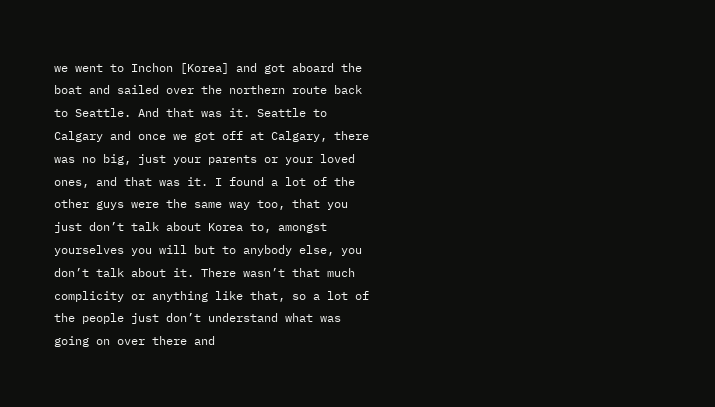we went to Inchon [Korea] and got aboard the boat and sailed over the northern route back to Seattle. And that was it. Seattle to Calgary and once we got off at Calgary, there was no big, just your parents or your loved ones, and that was it. I found a lot of the other guys were the same way too, that you just don’t talk about Korea to, amongst yourselves you will but to anybody else, you don’t talk about it. There wasn’t that much complicity or anything like that, so a lot of the people just don’t understand what was going on over there and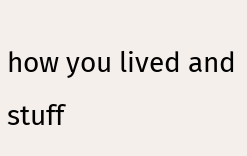how you lived and stuff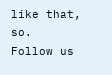like that, so.
Follow us